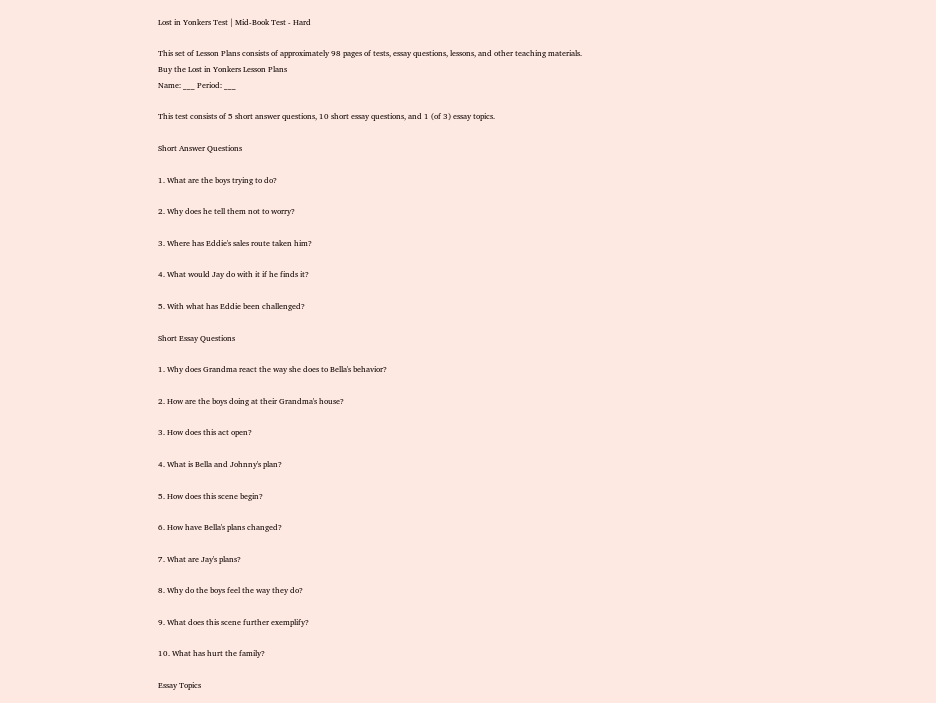Lost in Yonkers Test | Mid-Book Test - Hard

This set of Lesson Plans consists of approximately 98 pages of tests, essay questions, lessons, and other teaching materials.
Buy the Lost in Yonkers Lesson Plans
Name: ___ Period: ___

This test consists of 5 short answer questions, 10 short essay questions, and 1 (of 3) essay topics.

Short Answer Questions

1. What are the boys trying to do?

2. Why does he tell them not to worry?

3. Where has Eddie's sales route taken him?

4. What would Jay do with it if he finds it?

5. With what has Eddie been challenged?

Short Essay Questions

1. Why does Grandma react the way she does to Bella's behavior?

2. How are the boys doing at their Grandma's house?

3. How does this act open?

4. What is Bella and Johnny's plan?

5. How does this scene begin?

6. How have Bella's plans changed?

7. What are Jay's plans?

8. Why do the boys feel the way they do?

9. What does this scene further exemplify?

10. What has hurt the family?

Essay Topics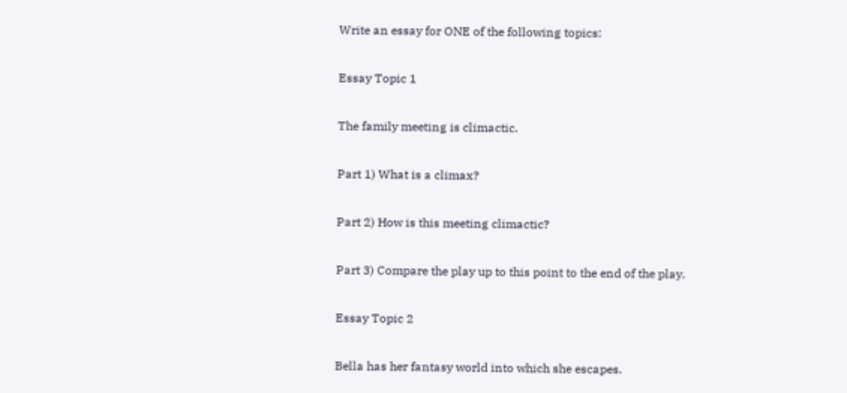Write an essay for ONE of the following topics:

Essay Topic 1

The family meeting is climactic.

Part 1) What is a climax?

Part 2) How is this meeting climactic?

Part 3) Compare the play up to this point to the end of the play.

Essay Topic 2

Bella has her fantasy world into which she escapes.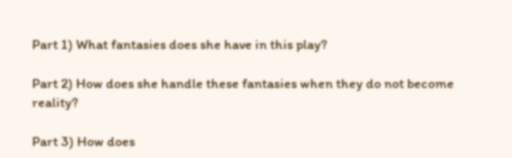Part 1) What fantasies does she have in this play?

Part 2) How does she handle these fantasies when they do not become reality?

Part 3) How does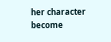her character become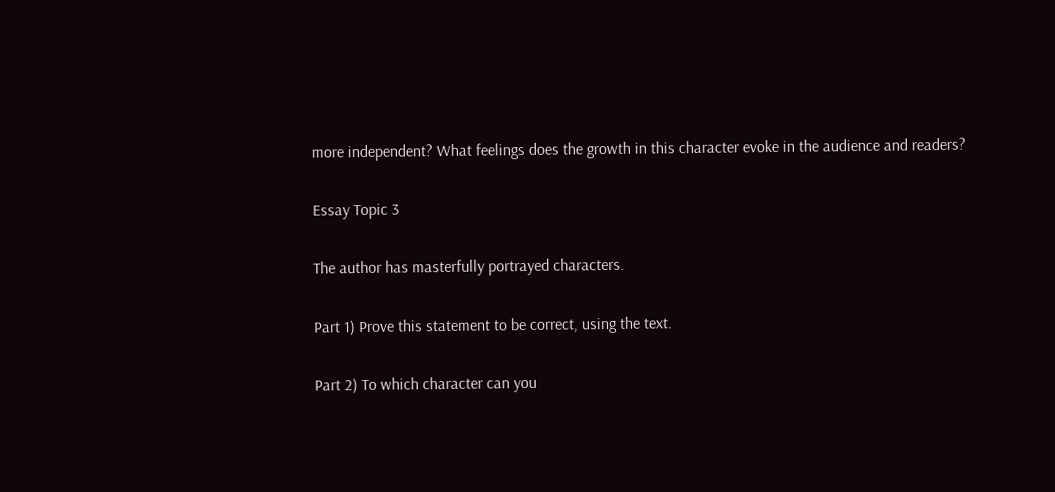more independent? What feelings does the growth in this character evoke in the audience and readers?

Essay Topic 3

The author has masterfully portrayed characters.

Part 1) Prove this statement to be correct, using the text.

Part 2) To which character can you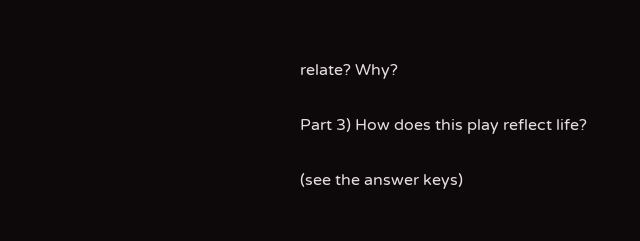relate? Why?

Part 3) How does this play reflect life?

(see the answer keys)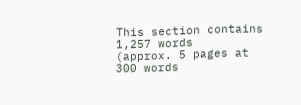This section contains 1,257 words
(approx. 5 pages at 300 words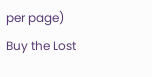per page)
Buy the Lost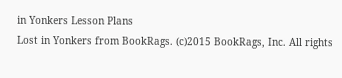in Yonkers Lesson Plans
Lost in Yonkers from BookRags. (c)2015 BookRags, Inc. All rights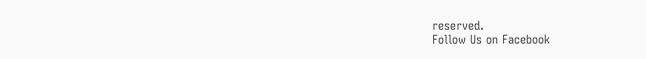reserved.
Follow Us on Facebook